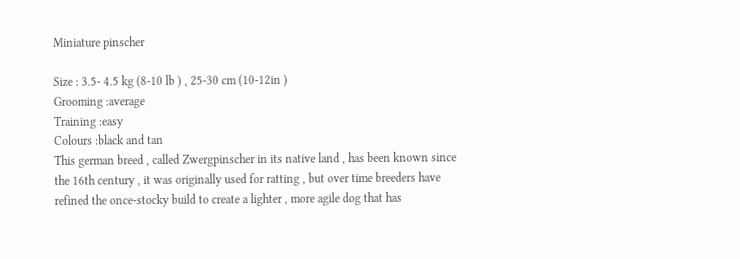Miniature pinscher

Size : 3.5- 4.5 kg (8-10 lb ) , 25-30 cm (10-12in )
Grooming :average
Training :easy
Colours :black and tan
This german breed , called Zwergpinscher in its native land , has been known since the 16th century , it was originally used for ratting , but over time breeders have refined the once-stocky build to create a lighter , more agile dog that has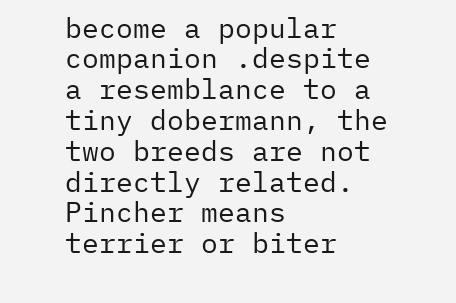become a popular companion .despite a resemblance to a tiny dobermann, the two breeds are not directly related.
Pincher means terrier or biter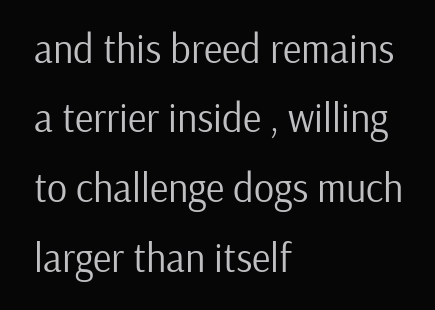and this breed remains a terrier inside , willing to challenge dogs much larger than itself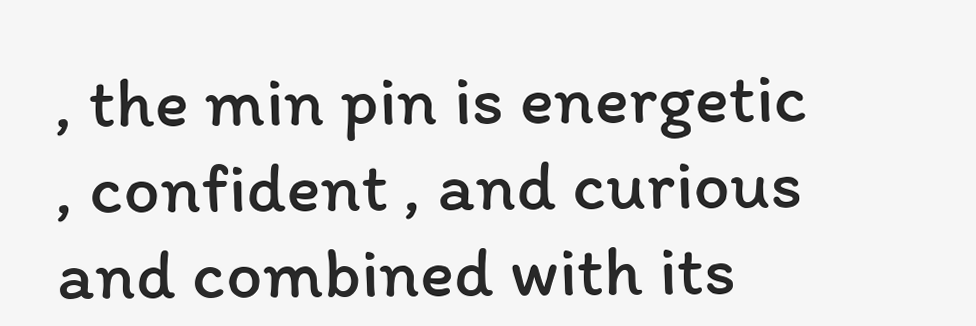, the min pin is energetic , confident , and curious and combined with its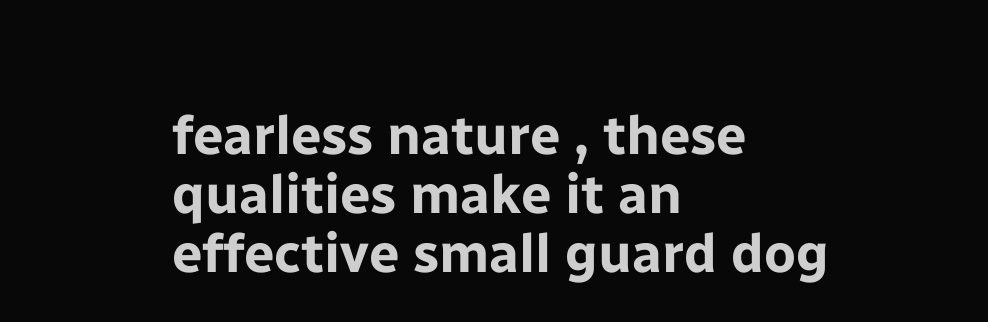fearless nature , these qualities make it an effective small guard dog